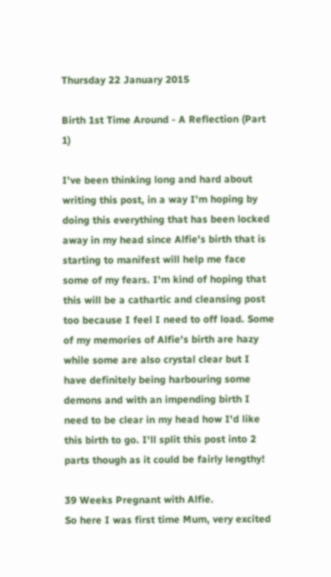Thursday 22 January 2015

Birth 1st Time Around - A Reflection (Part 1)

I've been thinking long and hard about writing this post, in a way I'm hoping by doing this everything that has been locked away in my head since Alfie's birth that is starting to manifest will help me face some of my fears. I'm kind of hoping that this will be a cathartic and cleansing post too because I feel I need to off load. Some of my memories of Alfie's birth are hazy while some are also crystal clear but I have definitely being harbouring some demons and with an impending birth I need to be clear in my head how I'd like this birth to go. I'll split this post into 2 parts though as it could be fairly lengthy!

39 Weeks Pregnant with Alfie.
So here I was first time Mum, very excited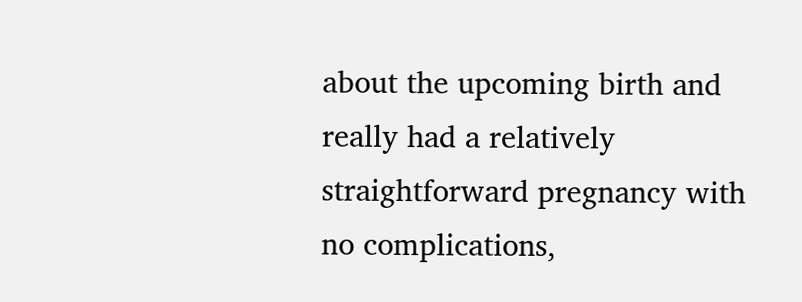about the upcoming birth and really had a relatively straightforward pregnancy with no complications,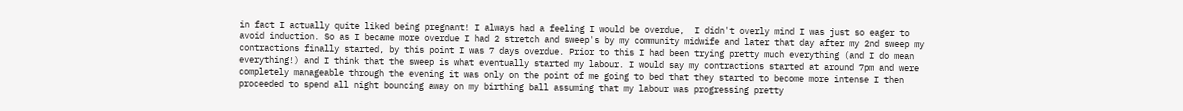in fact I actually quite liked being pregnant! I always had a feeling I would be overdue,  I didn't overly mind I was just so eager to avoid induction. So as I became more overdue I had 2 stretch and sweep's by my community midwife and later that day after my 2nd sweep my contractions finally started, by this point I was 7 days overdue. Prior to this I had been trying pretty much everything (and I do mean everything!) and I think that the sweep is what eventually started my labour. I would say my contractions started at around 7pm and were completely manageable through the evening it was only on the point of me going to bed that they started to become more intense I then proceeded to spend all night bouncing away on my birthing ball assuming that my labour was progressing pretty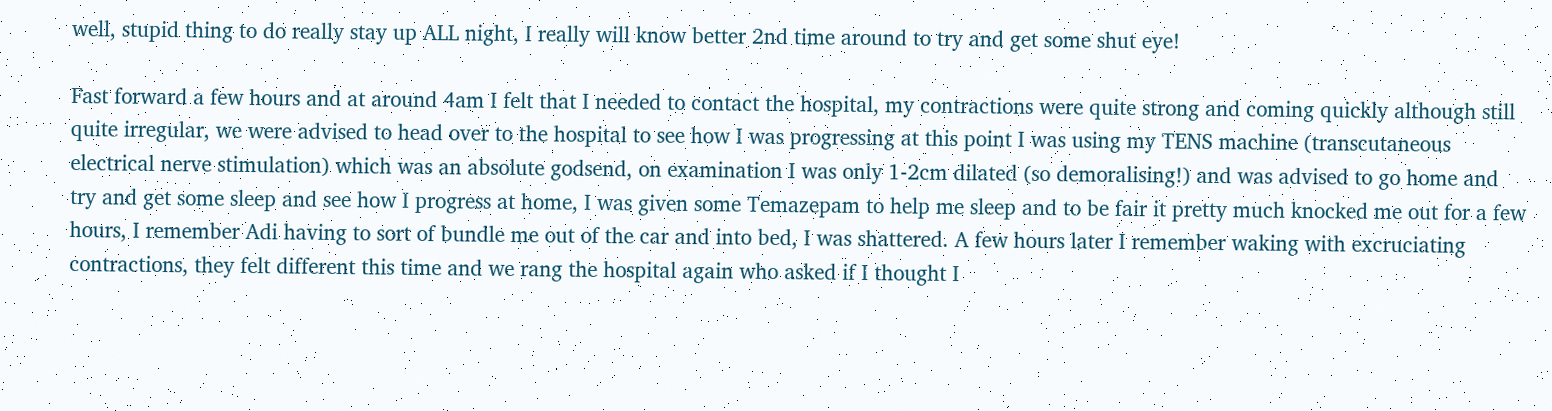well, stupid thing to do really stay up ALL night, I really will know better 2nd time around to try and get some shut eye!

Fast forward a few hours and at around 4am I felt that I needed to contact the hospital, my contractions were quite strong and coming quickly although still quite irregular, we were advised to head over to the hospital to see how I was progressing at this point I was using my TENS machine (transcutaneous electrical nerve stimulation) which was an absolute godsend, on examination I was only 1-2cm dilated (so demoralising!) and was advised to go home and try and get some sleep and see how I progress at home, I was given some Temazepam to help me sleep and to be fair it pretty much knocked me out for a few hours, I remember Adi having to sort of bundle me out of the car and into bed, I was shattered. A few hours later I remember waking with excruciating contractions, they felt different this time and we rang the hospital again who asked if I thought I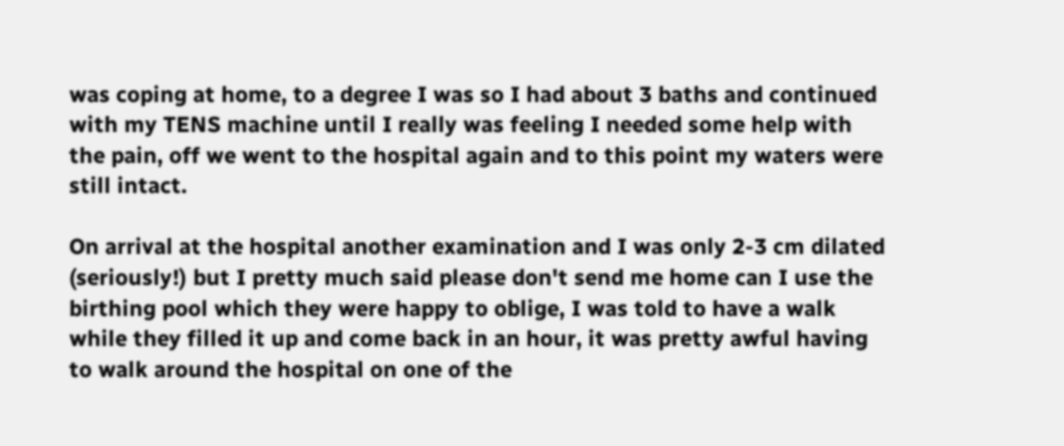was coping at home, to a degree I was so I had about 3 baths and continued with my TENS machine until I really was feeling I needed some help with the pain, off we went to the hospital again and to this point my waters were still intact.

On arrival at the hospital another examination and I was only 2-3 cm dilated (seriously!) but I pretty much said please don't send me home can I use the birthing pool which they were happy to oblige, I was told to have a walk while they filled it up and come back in an hour, it was pretty awful having to walk around the hospital on one of the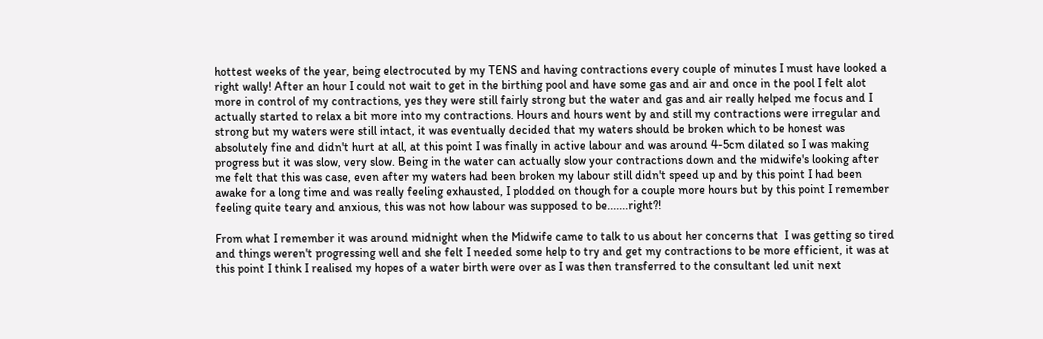hottest weeks of the year, being electrocuted by my TENS and having contractions every couple of minutes I must have looked a right wally! After an hour I could not wait to get in the birthing pool and have some gas and air and once in the pool I felt alot more in control of my contractions, yes they were still fairly strong but the water and gas and air really helped me focus and I actually started to relax a bit more into my contractions. Hours and hours went by and still my contractions were irregular and strong but my waters were still intact, it was eventually decided that my waters should be broken which to be honest was absolutely fine and didn't hurt at all, at this point I was finally in active labour and was around 4-5cm dilated so I was making progress but it was slow, very slow. Being in the water can actually slow your contractions down and the midwife's looking after me felt that this was case, even after my waters had been broken my labour still didn't speed up and by this point I had been awake for a long time and was really feeling exhausted, I plodded on though for a couple more hours but by this point I remember feeling quite teary and anxious, this was not how labour was supposed to be.......right?!

From what I remember it was around midnight when the Midwife came to talk to us about her concerns that  I was getting so tired and things weren't progressing well and she felt I needed some help to try and get my contractions to be more efficient, it was at this point I think I realised my hopes of a water birth were over as I was then transferred to the consultant led unit next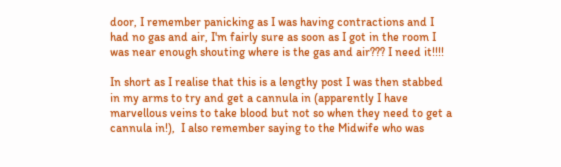door, I remember panicking as I was having contractions and I had no gas and air, I'm fairly sure as soon as I got in the room I was near enough shouting where is the gas and air??? I need it!!!!

In short as I realise that this is a lengthy post I was then stabbed in my arms to try and get a cannula in (apparently I have marvellous veins to take blood but not so when they need to get a cannula in!),  I also remember saying to the Midwife who was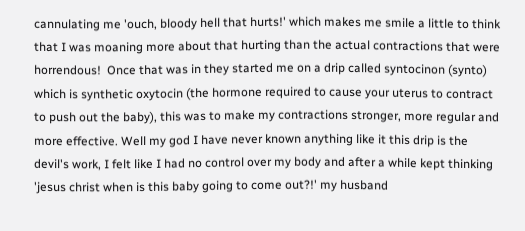cannulating me 'ouch, bloody hell that hurts!' which makes me smile a little to think that I was moaning more about that hurting than the actual contractions that were horrendous!  Once that was in they started me on a drip called syntocinon (synto) which is synthetic oxytocin (the hormone required to cause your uterus to contract to push out the baby), this was to make my contractions stronger, more regular and more effective. Well my god I have never known anything like it this drip is the devil's work, I felt like I had no control over my body and after a while kept thinking 'jesus christ when is this baby going to come out?!' my husband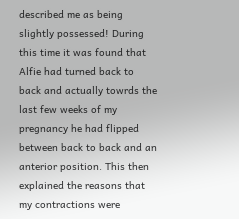described me as being slightly possessed! During this time it was found that Alfie had turned back to back and actually towrds the last few weeks of my pregnancy he had flipped between back to back and an anterior position. This then explained the reasons that my contractions were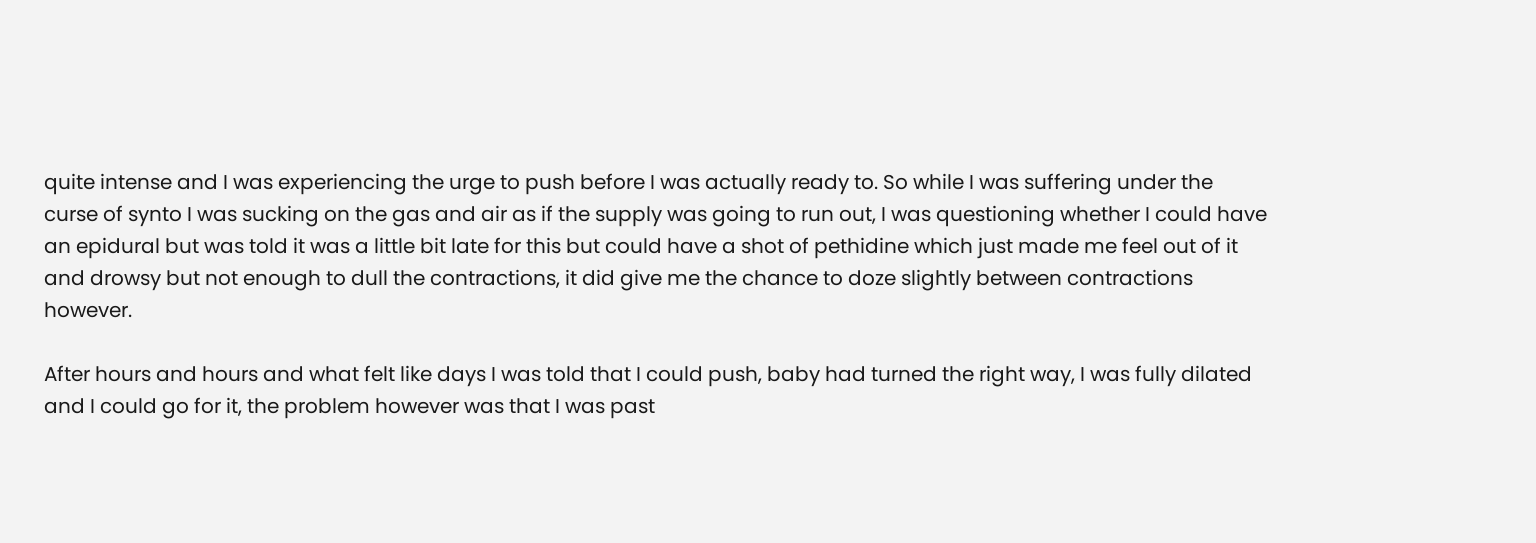quite intense and I was experiencing the urge to push before I was actually ready to. So while I was suffering under the curse of synto I was sucking on the gas and air as if the supply was going to run out, I was questioning whether I could have an epidural but was told it was a little bit late for this but could have a shot of pethidine which just made me feel out of it and drowsy but not enough to dull the contractions, it did give me the chance to doze slightly between contractions however.

After hours and hours and what felt like days I was told that I could push, baby had turned the right way, I was fully dilated and I could go for it, the problem however was that I was past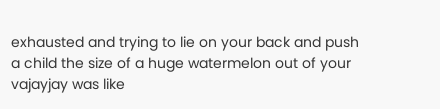exhausted and trying to lie on your back and push a child the size of a huge watermelon out of your vajayjay was like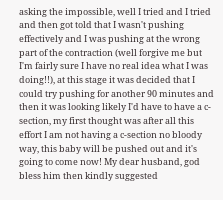asking the impossible, well I tried and I tried and then got told that I wasn't pushing effectively and I was pushing at the wrong part of the contraction (well forgive me but I'm fairly sure I have no real idea what I was doing!!), at this stage it was decided that I could try pushing for another 90 minutes and then it was looking likely I'd have to have a c-section, my first thought was after all this effort I am not having a c-section no bloody way, this baby will be pushed out and it's going to come now! My dear husband, god bless him then kindly suggested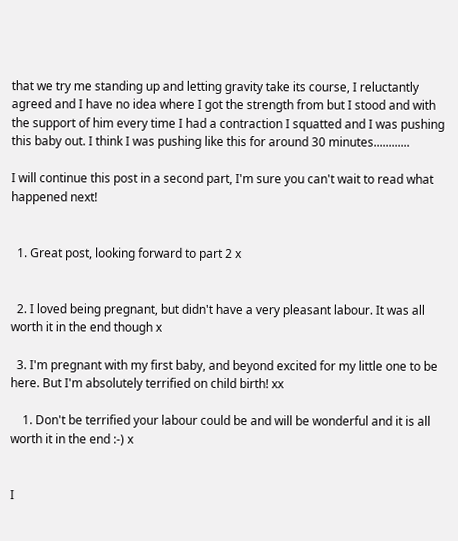that we try me standing up and letting gravity take its course, I reluctantly agreed and I have no idea where I got the strength from but I stood and with the support of him every time I had a contraction I squatted and I was pushing this baby out. I think I was pushing like this for around 30 minutes............

I will continue this post in a second part, I'm sure you can't wait to read what happened next!


  1. Great post, looking forward to part 2 x


  2. I loved being pregnant, but didn't have a very pleasant labour. It was all worth it in the end though x

  3. I'm pregnant with my first baby, and beyond excited for my little one to be here. But I'm absolutely terrified on child birth! xx

    1. Don't be terrified your labour could be and will be wonderful and it is all worth it in the end :-) x


I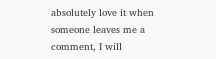absolutely love it when someone leaves me a comment, I will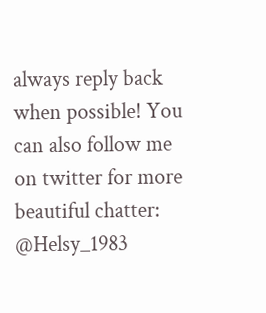always reply back when possible! You can also follow me on twitter for more beautiful chatter: @Helsy_1983